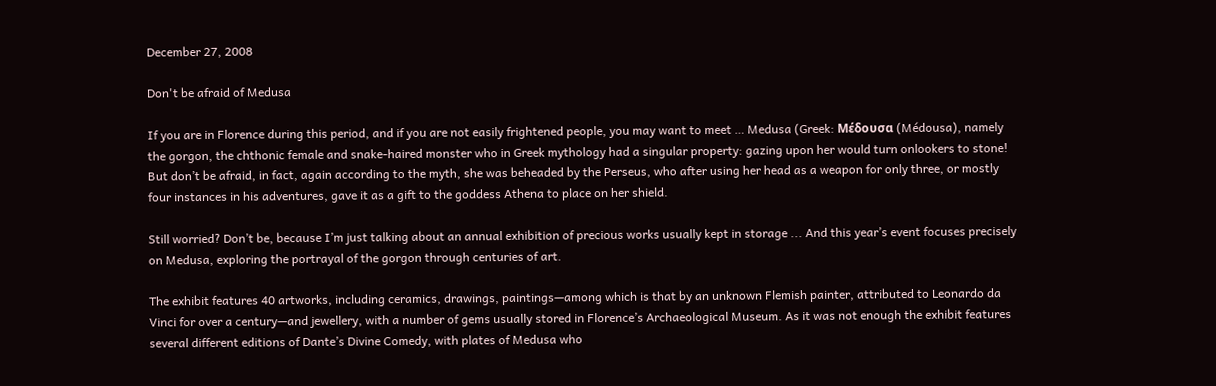December 27, 2008

Don't be afraid of Medusa

If you are in Florence during this period, and if you are not easily frightened people, you may want to meet … Medusa (Greek: Μέδουσα (Médousa), namely the gorgon, the chthonic female and snake-haired monster who in Greek mythology had a singular property: gazing upon her would turn onlookers to stone! But don’t be afraid, in fact, again according to the myth, she was beheaded by the Perseus, who after using her head as a weapon for only three, or mostly four instances in his adventures, gave it as a gift to the goddess Athena to place on her shield.

Still worried? Don’t be, because I’m just talking about an annual exhibition of precious works usually kept in storage ... And this year’s event focuses precisely on Medusa, exploring the portrayal of the gorgon through centuries of art.

The exhibit features 40 artworks, including ceramics, drawings, paintings—among which is that by an unknown Flemish painter, attributed to Leonardo da Vinci for over a century—and jewellery, with a number of gems usually stored in Florence’s Archaeological Museum. As it was not enough the exhibit features several different editions of Dante’s Divine Comedy, with plates of Medusa who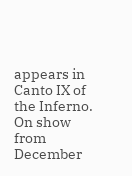appears in Canto IX of the Inferno. On show from December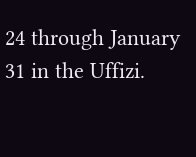24 through January 31 in the Uffizi.